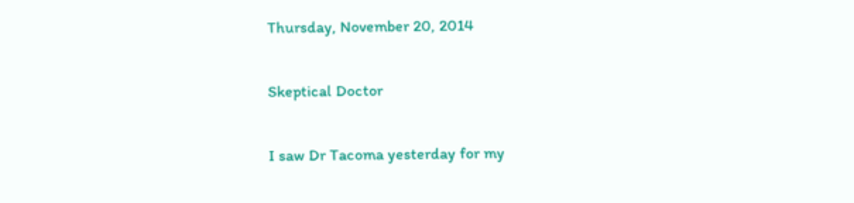Thursday, November 20, 2014

Skeptical Doctor

I saw Dr Tacoma yesterday for my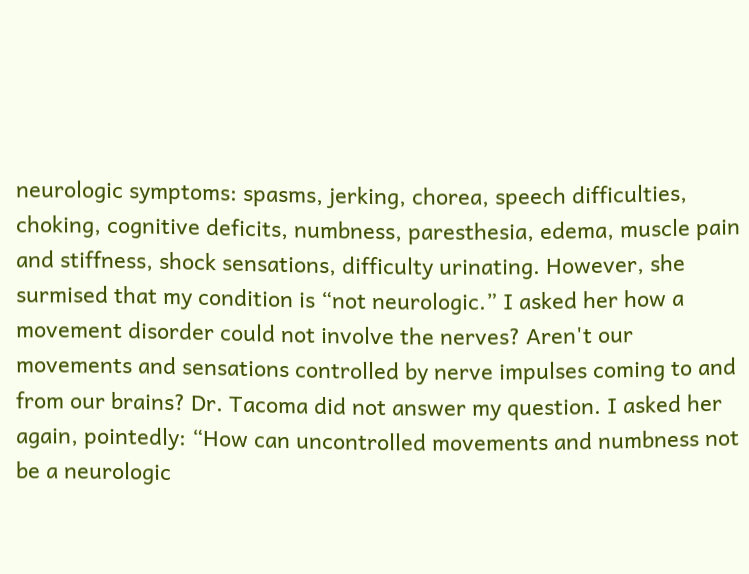neurologic symptoms: spasms, jerking, chorea, speech difficulties, choking, cognitive deficits, numbness, paresthesia, edema, muscle pain and stiffness, shock sensations, difficulty urinating. However, she surmised that my condition is “not neurologic.” I asked her how a movement disorder could not involve the nerves? Aren't our movements and sensations controlled by nerve impulses coming to and from our brains? Dr. Tacoma did not answer my question. I asked her again, pointedly: “How can uncontrolled movements and numbness not be a neurologic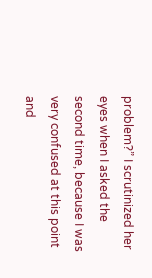problem?” I scrutinized her eyes when I asked the second time, because I was very confused at this point and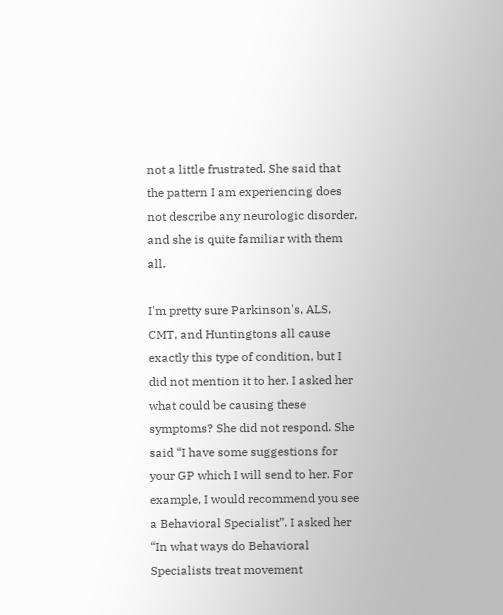not a little frustrated. She said that the pattern I am experiencing does not describe any neurologic disorder, and she is quite familiar with them all.

I'm pretty sure Parkinson's, ALS, CMT, and Huntingtons all cause exactly this type of condition, but I did not mention it to her. I asked her what could be causing these symptoms? She did not respond. She said “I have some suggestions for your GP which I will send to her. For example, I would recommend you see a Behavioral Specialist”. I asked her “In what ways do Behavioral Specialists treat movement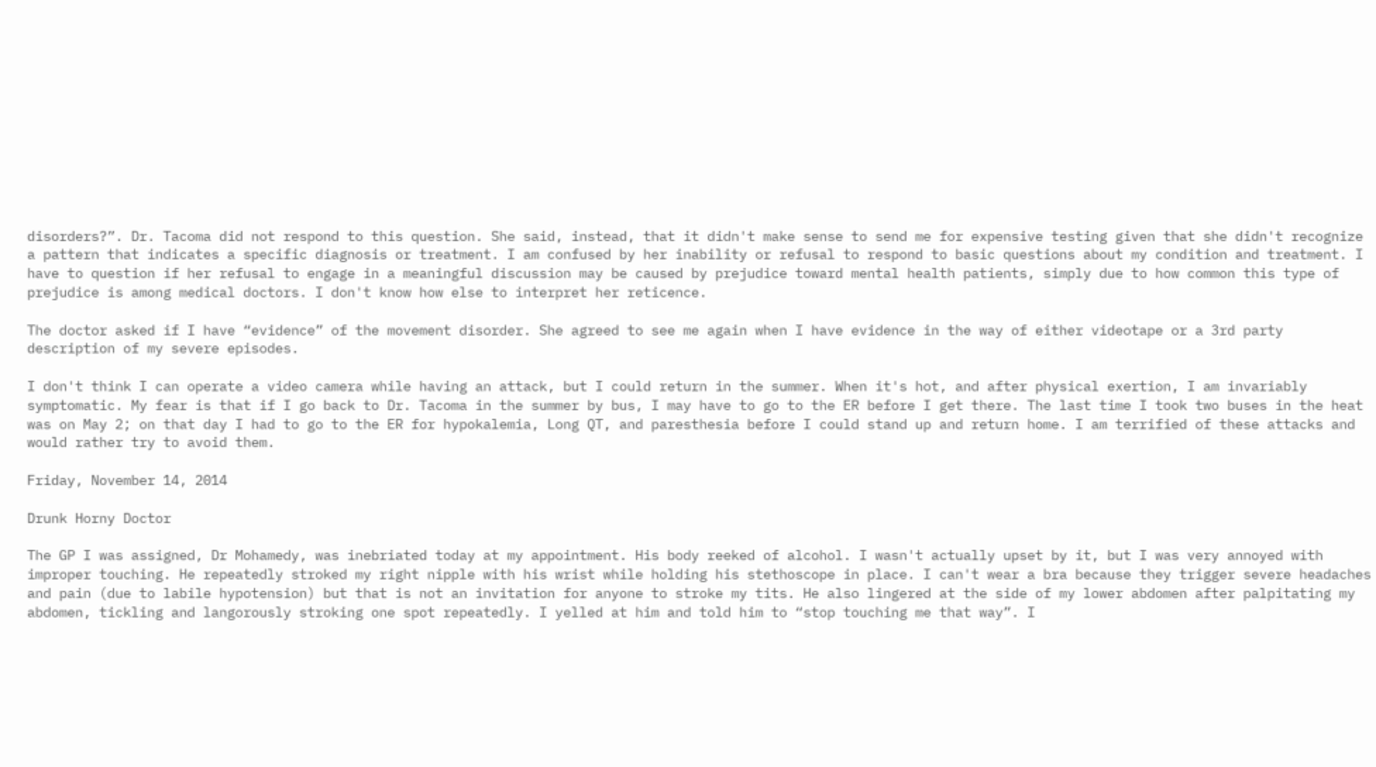disorders?”. Dr. Tacoma did not respond to this question. She said, instead, that it didn't make sense to send me for expensive testing given that she didn't recognize a pattern that indicates a specific diagnosis or treatment. I am confused by her inability or refusal to respond to basic questions about my condition and treatment. I have to question if her refusal to engage in a meaningful discussion may be caused by prejudice toward mental health patients, simply due to how common this type of prejudice is among medical doctors. I don't know how else to interpret her reticence.

The doctor asked if I have “evidence” of the movement disorder. She agreed to see me again when I have evidence in the way of either videotape or a 3rd party description of my severe episodes.

I don't think I can operate a video camera while having an attack, but I could return in the summer. When it's hot, and after physical exertion, I am invariably symptomatic. My fear is that if I go back to Dr. Tacoma in the summer by bus, I may have to go to the ER before I get there. The last time I took two buses in the heat was on May 2; on that day I had to go to the ER for hypokalemia, Long QT, and paresthesia before I could stand up and return home. I am terrified of these attacks and would rather try to avoid them.

Friday, November 14, 2014

Drunk Horny Doctor

The GP I was assigned, Dr Mohamedy, was inebriated today at my appointment. His body reeked of alcohol. I wasn't actually upset by it, but I was very annoyed with improper touching. He repeatedly stroked my right nipple with his wrist while holding his stethoscope in place. I can't wear a bra because they trigger severe headaches and pain (due to labile hypotension) but that is not an invitation for anyone to stroke my tits. He also lingered at the side of my lower abdomen after palpitating my abdomen, tickling and langorously stroking one spot repeatedly. I yelled at him and told him to “stop touching me that way”. I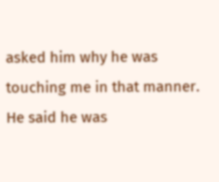asked him why he was touching me in that manner. He said he was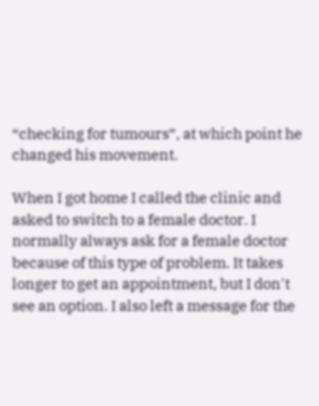“checking for tumours”, at which point he changed his movement.

When I got home I called the clinic and asked to switch to a female doctor. I normally always ask for a female doctor because of this type of problem. It takes longer to get an appointment, but I don't see an option. I also left a message for the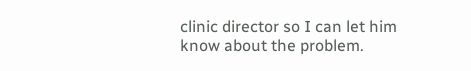clinic director so I can let him know about the problem.